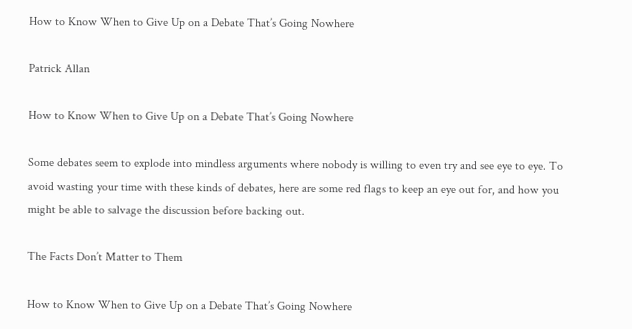How to Know When to Give Up on a Debate That’s Going Nowhere

Patrick Allan

How to Know When to Give Up on a Debate That’s Going Nowhere

Some debates seem to explode into mindless arguments where nobody is willing to even try and see eye to eye. To avoid wasting your time with these kinds of debates, here are some red flags to keep an eye out for, and how you might be able to salvage the discussion before backing out.

The Facts Don’t Matter to Them

How to Know When to Give Up on a Debate That’s Going Nowhere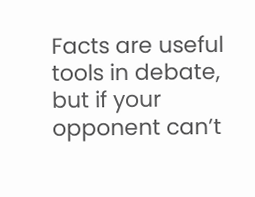Facts are useful tools in debate, but if your opponent can’t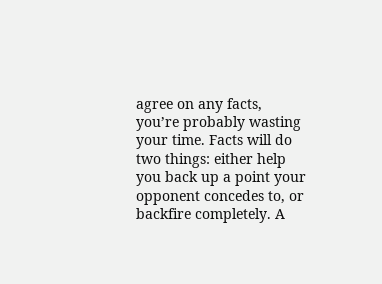agree on any facts, you’re probably wasting your time. Facts will do two things: either help you back up a point your opponent concedes to, or backfire completely. A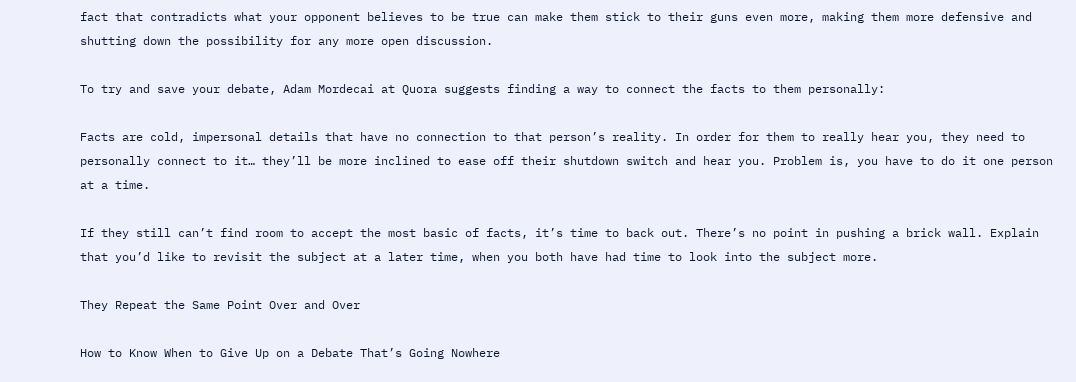fact that contradicts what your opponent believes to be true can make them stick to their guns even more, making them more defensive and shutting down the possibility for any more open discussion.

To try and save your debate, Adam Mordecai at Quora suggests finding a way to connect the facts to them personally:

Facts are cold, impersonal details that have no connection to that person’s reality. In order for them to really hear you, they need to personally connect to it… they’ll be more inclined to ease off their shutdown switch and hear you. Problem is, you have to do it one person at a time.

If they still can’t find room to accept the most basic of facts, it’s time to back out. There’s no point in pushing a brick wall. Explain that you’d like to revisit the subject at a later time, when you both have had time to look into the subject more.

They Repeat the Same Point Over and Over

How to Know When to Give Up on a Debate That’s Going Nowhere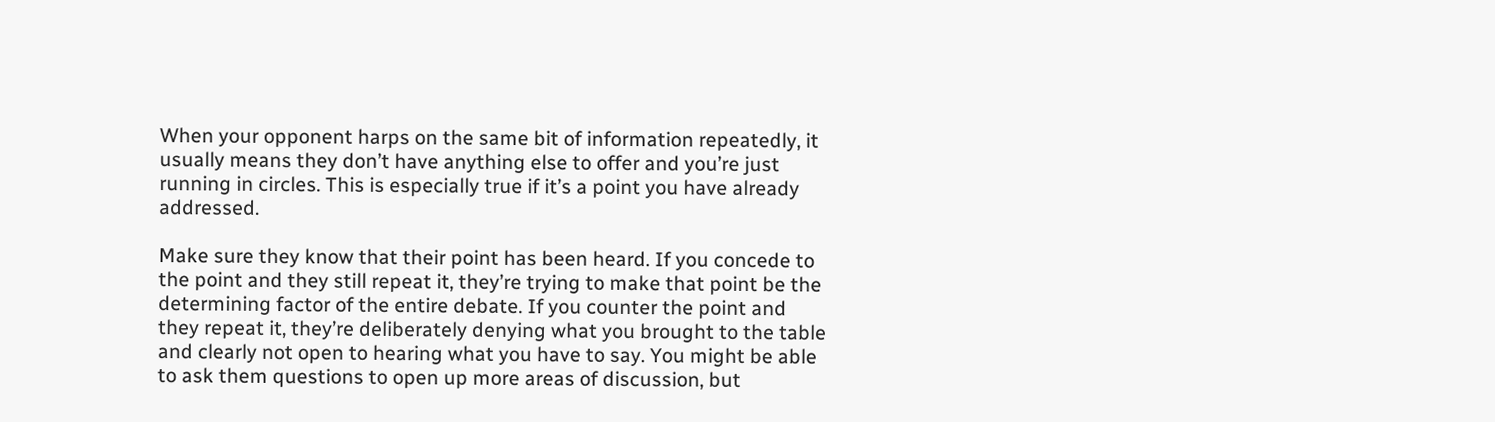When your opponent harps on the same bit of information repeatedly, it usually means they don’t have anything else to offer and you’re just running in circles. This is especially true if it’s a point you have already addressed.

Make sure they know that their point has been heard. If you concede to the point and they still repeat it, they’re trying to make that point be the determining factor of the entire debate. If you counter the point and they repeat it, they’re deliberately denying what you brought to the table and clearly not open to hearing what you have to say. You might be able to ask them questions to open up more areas of discussion, but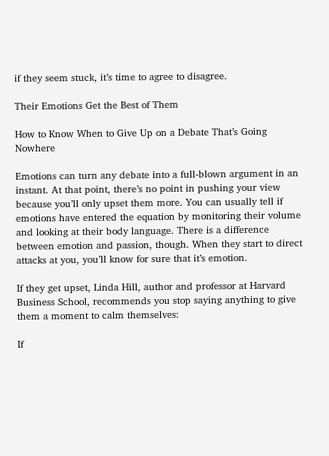if they seem stuck, it’s time to agree to disagree.

Their Emotions Get the Best of Them

How to Know When to Give Up on a Debate That’s Going Nowhere

Emotions can turn any debate into a full-blown argument in an instant. At that point, there’s no point in pushing your view because you’ll only upset them more. You can usually tell if emotions have entered the equation by monitoring their volume and looking at their body language. There is a difference between emotion and passion, though. When they start to direct attacks at you, you’ll know for sure that it’s emotion.

If they get upset, Linda Hill, author and professor at Harvard Business School, recommends you stop saying anything to give them a moment to calm themselves:

If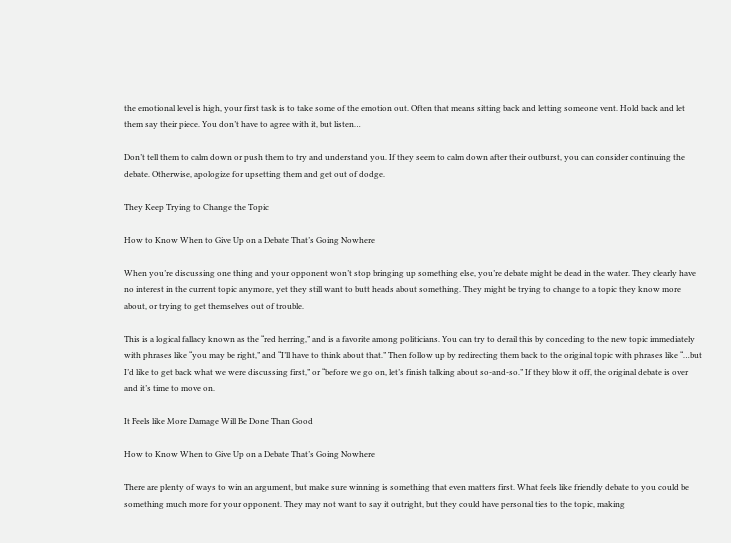the emotional level is high, your first task is to take some of the emotion out. Often that means sitting back and letting someone vent. Hold back and let them say their piece. You don’t have to agree with it, but listen…

Don’t tell them to calm down or push them to try and understand you. If they seem to calm down after their outburst, you can consider continuing the debate. Otherwise, apologize for upsetting them and get out of dodge.

They Keep Trying to Change the Topic

How to Know When to Give Up on a Debate That’s Going Nowhere

When you’re discussing one thing and your opponent won’t stop bringing up something else, you’re debate might be dead in the water. They clearly have no interest in the current topic anymore, yet they still want to butt heads about something. They might be trying to change to a topic they know more about, or trying to get themselves out of trouble.

This is a logical fallacy known as the “red herring,” and is a favorite among politicians. You can try to derail this by conceding to the new topic immediately with phrases like “you may be right,” and “I’ll have to think about that.” Then follow up by redirecting them back to the original topic with phrases like “…but I’d like to get back what we were discussing first,” or “before we go on, let’s finish talking about so-and-so.” If they blow it off, the original debate is over and it’s time to move on.

It Feels like More Damage Will Be Done Than Good

How to Know When to Give Up on a Debate That’s Going Nowhere

There are plenty of ways to win an argument, but make sure winning is something that even matters first. What feels like friendly debate to you could be something much more for your opponent. They may not want to say it outright, but they could have personal ties to the topic, making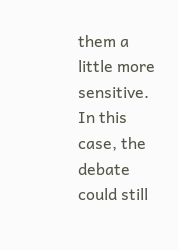them a little more sensitive. In this case, the debate could still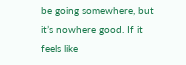be going somewhere, but it’s nowhere good. If it feels like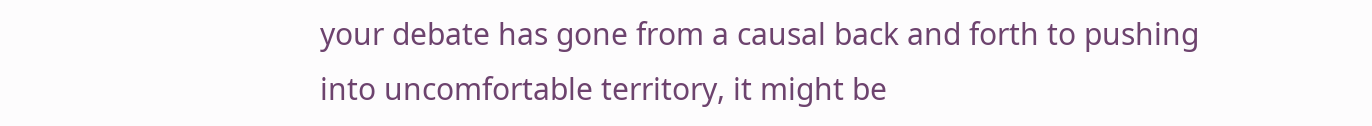your debate has gone from a causal back and forth to pushing into uncomfortable territory, it might be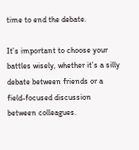time to end the debate.

It’s important to choose your battles wisely, whether it’s a silly debate between friends or a field-focused discussion between colleagues.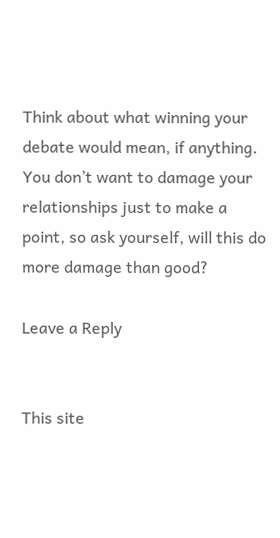Think about what winning your debate would mean, if anything. You don’t want to damage your relationships just to make a point, so ask yourself, will this do more damage than good?

Leave a Reply


This site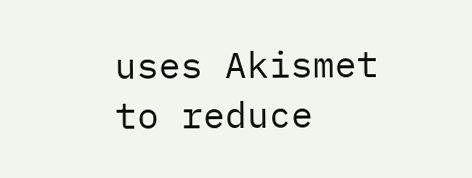uses Akismet to reduce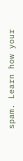spam. Learn how your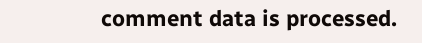comment data is processed.